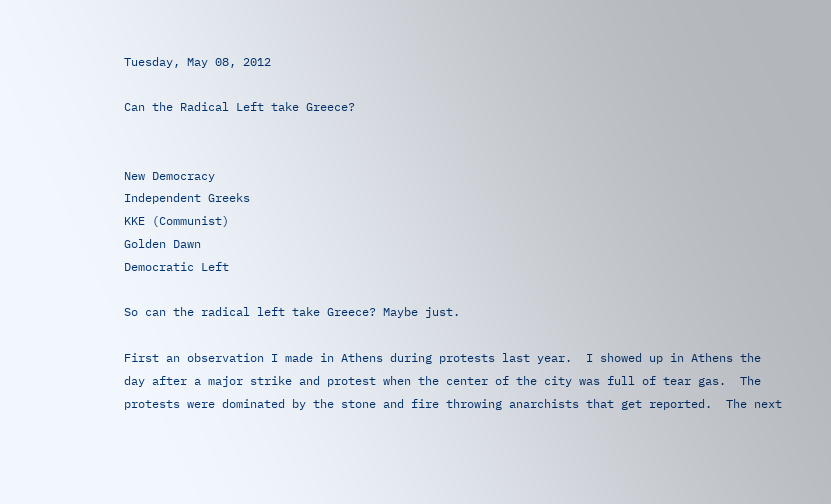Tuesday, May 08, 2012

Can the Radical Left take Greece?


New Democracy
Independent Greeks
KKE (Communist)
Golden Dawn
Democratic Left

So can the radical left take Greece? Maybe just.

First an observation I made in Athens during protests last year.  I showed up in Athens the day after a major strike and protest when the center of the city was full of tear gas.  The protests were dominated by the stone and fire throwing anarchists that get reported.  The next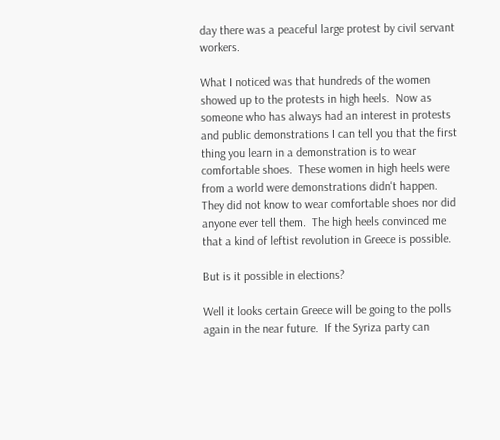day there was a peaceful large protest by civil servant workers.

What I noticed was that hundreds of the women showed up to the protests in high heels.  Now as someone who has always had an interest in protests and public demonstrations I can tell you that the first thing you learn in a demonstration is to wear comfortable shoes.  These women in high heels were from a world were demonstrations didn't happen.  They did not know to wear comfortable shoes nor did anyone ever tell them.  The high heels convinced me that a kind of leftist revolution in Greece is possible.

But is it possible in elections?

Well it looks certain Greece will be going to the polls again in the near future.  If the Syriza party can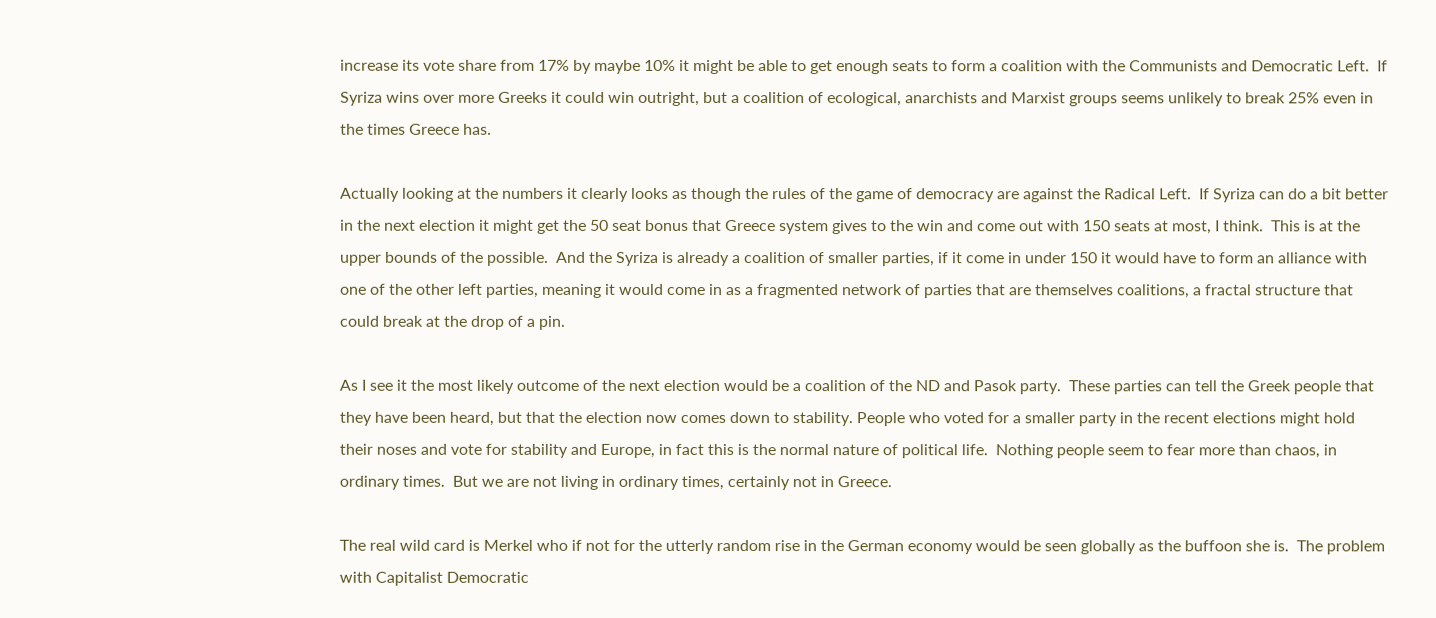increase its vote share from 17% by maybe 10% it might be able to get enough seats to form a coalition with the Communists and Democratic Left.  If Syriza wins over more Greeks it could win outright, but a coalition of ecological, anarchists and Marxist groups seems unlikely to break 25% even in the times Greece has.

Actually looking at the numbers it clearly looks as though the rules of the game of democracy are against the Radical Left.  If Syriza can do a bit better in the next election it might get the 50 seat bonus that Greece system gives to the win and come out with 150 seats at most, I think.  This is at the upper bounds of the possible.  And the Syriza is already a coalition of smaller parties, if it come in under 150 it would have to form an alliance with one of the other left parties, meaning it would come in as a fragmented network of parties that are themselves coalitions, a fractal structure that could break at the drop of a pin.

As I see it the most likely outcome of the next election would be a coalition of the ND and Pasok party.  These parties can tell the Greek people that they have been heard, but that the election now comes down to stability. People who voted for a smaller party in the recent elections might hold their noses and vote for stability and Europe, in fact this is the normal nature of political life.  Nothing people seem to fear more than chaos, in ordinary times.  But we are not living in ordinary times, certainly not in Greece.

The real wild card is Merkel who if not for the utterly random rise in the German economy would be seen globally as the buffoon she is.  The problem with Capitalist Democratic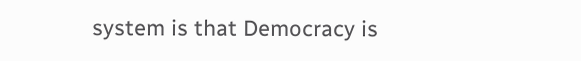system is that Democracy is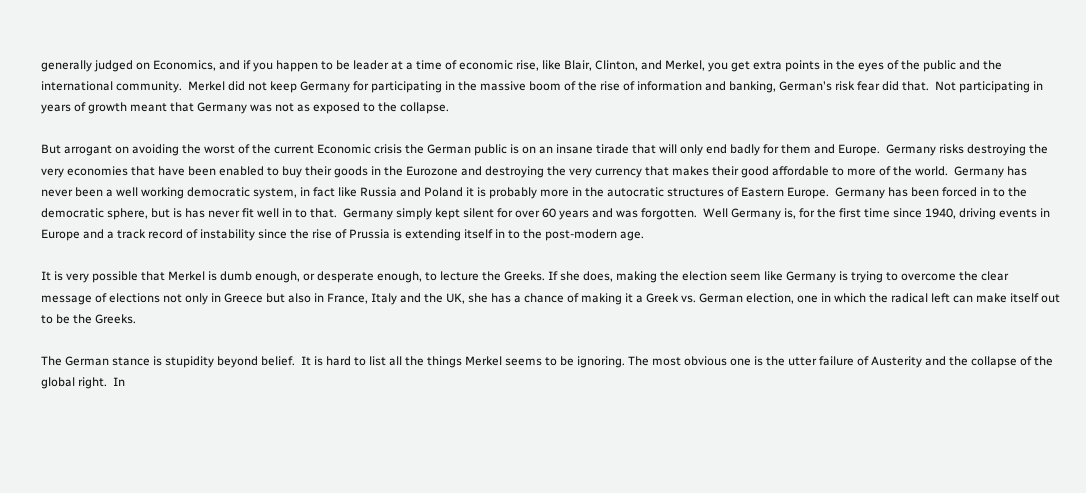generally judged on Economics, and if you happen to be leader at a time of economic rise, like Blair, Clinton, and Merkel, you get extra points in the eyes of the public and the international community.  Merkel did not keep Germany for participating in the massive boom of the rise of information and banking, German's risk fear did that.  Not participating in years of growth meant that Germany was not as exposed to the collapse.

But arrogant on avoiding the worst of the current Economic crisis the German public is on an insane tirade that will only end badly for them and Europe.  Germany risks destroying the very economies that have been enabled to buy their goods in the Eurozone and destroying the very currency that makes their good affordable to more of the world.  Germany has never been a well working democratic system, in fact like Russia and Poland it is probably more in the autocratic structures of Eastern Europe.  Germany has been forced in to the democratic sphere, but is has never fit well in to that.  Germany simply kept silent for over 60 years and was forgotten.  Well Germany is, for the first time since 1940, driving events in Europe and a track record of instability since the rise of Prussia is extending itself in to the post-modern age.

It is very possible that Merkel is dumb enough, or desperate enough, to lecture the Greeks. If she does, making the election seem like Germany is trying to overcome the clear message of elections not only in Greece but also in France, Italy and the UK, she has a chance of making it a Greek vs. German election, one in which the radical left can make itself out to be the Greeks.

The German stance is stupidity beyond belief.  It is hard to list all the things Merkel seems to be ignoring. The most obvious one is the utter failure of Austerity and the collapse of the global right.  In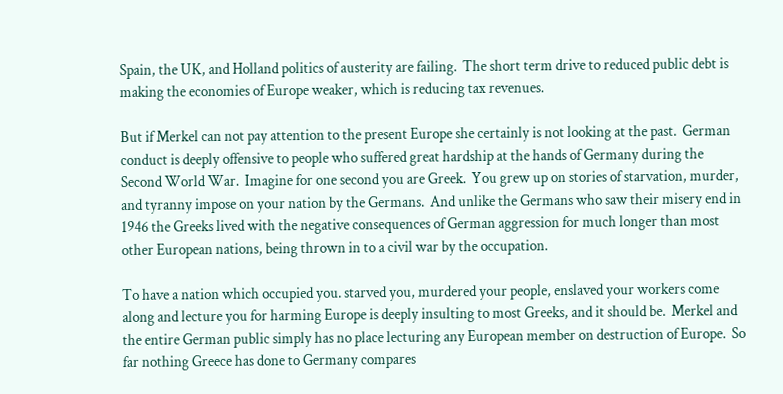Spain, the UK, and Holland politics of austerity are failing.  The short term drive to reduced public debt is making the economies of Europe weaker, which is reducing tax revenues.

But if Merkel can not pay attention to the present Europe she certainly is not looking at the past.  German conduct is deeply offensive to people who suffered great hardship at the hands of Germany during the Second World War.  Imagine for one second you are Greek.  You grew up on stories of starvation, murder, and tyranny impose on your nation by the Germans.  And unlike the Germans who saw their misery end in 1946 the Greeks lived with the negative consequences of German aggression for much longer than most other European nations, being thrown in to a civil war by the occupation.

To have a nation which occupied you. starved you, murdered your people, enslaved your workers come along and lecture you for harming Europe is deeply insulting to most Greeks, and it should be.  Merkel and the entire German public simply has no place lecturing any European member on destruction of Europe.  So far nothing Greece has done to Germany compares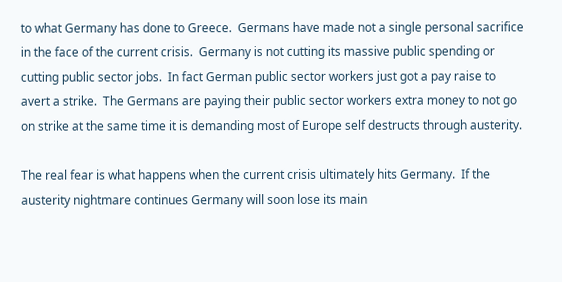to what Germany has done to Greece.  Germans have made not a single personal sacrifice in the face of the current crisis.  Germany is not cutting its massive public spending or cutting public sector jobs.  In fact German public sector workers just got a pay raise to avert a strike.  The Germans are paying their public sector workers extra money to not go on strike at the same time it is demanding most of Europe self destructs through austerity.

The real fear is what happens when the current crisis ultimately hits Germany.  If the austerity nightmare continues Germany will soon lose its main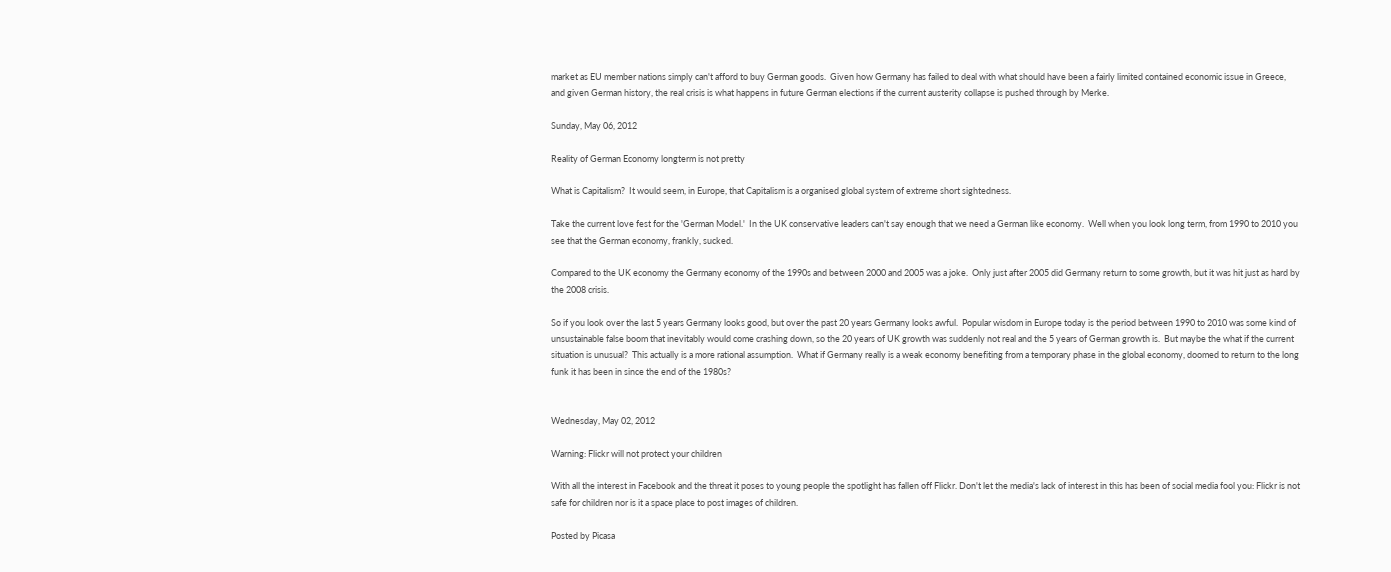market as EU member nations simply can't afford to buy German goods.  Given how Germany has failed to deal with what should have been a fairly limited contained economic issue in Greece, and given German history, the real crisis is what happens in future German elections if the current austerity collapse is pushed through by Merke.

Sunday, May 06, 2012

Reality of German Economy longterm is not pretty

What is Capitalism?  It would seem, in Europe, that Capitalism is a organised global system of extreme short sightedness.

Take the current love fest for the 'German Model.'  In the UK conservative leaders can't say enough that we need a German like economy.  Well when you look long term, from 1990 to 2010 you see that the German economy, frankly, sucked.

Compared to the UK economy the Germany economy of the 1990s and between 2000 and 2005 was a joke.  Only just after 2005 did Germany return to some growth, but it was hit just as hard by the 2008 crisis.

So if you look over the last 5 years Germany looks good, but over the past 20 years Germany looks awful.  Popular wisdom in Europe today is the period between 1990 to 2010 was some kind of unsustainable false boom that inevitably would come crashing down, so the 20 years of UK growth was suddenly not real and the 5 years of German growth is.  But maybe the what if the current situation is unusual?  This actually is a more rational assumption.  What if Germany really is a weak economy benefiting from a temporary phase in the global economy, doomed to return to the long funk it has been in since the end of the 1980s?


Wednesday, May 02, 2012

Warning: Flickr will not protect your children

With all the interest in Facebook and the threat it poses to young people the spotlight has fallen off Flickr. Don't let the media's lack of interest in this has been of social media fool you: Flickr is not safe for children nor is it a space place to post images of children.

Posted by Picasa